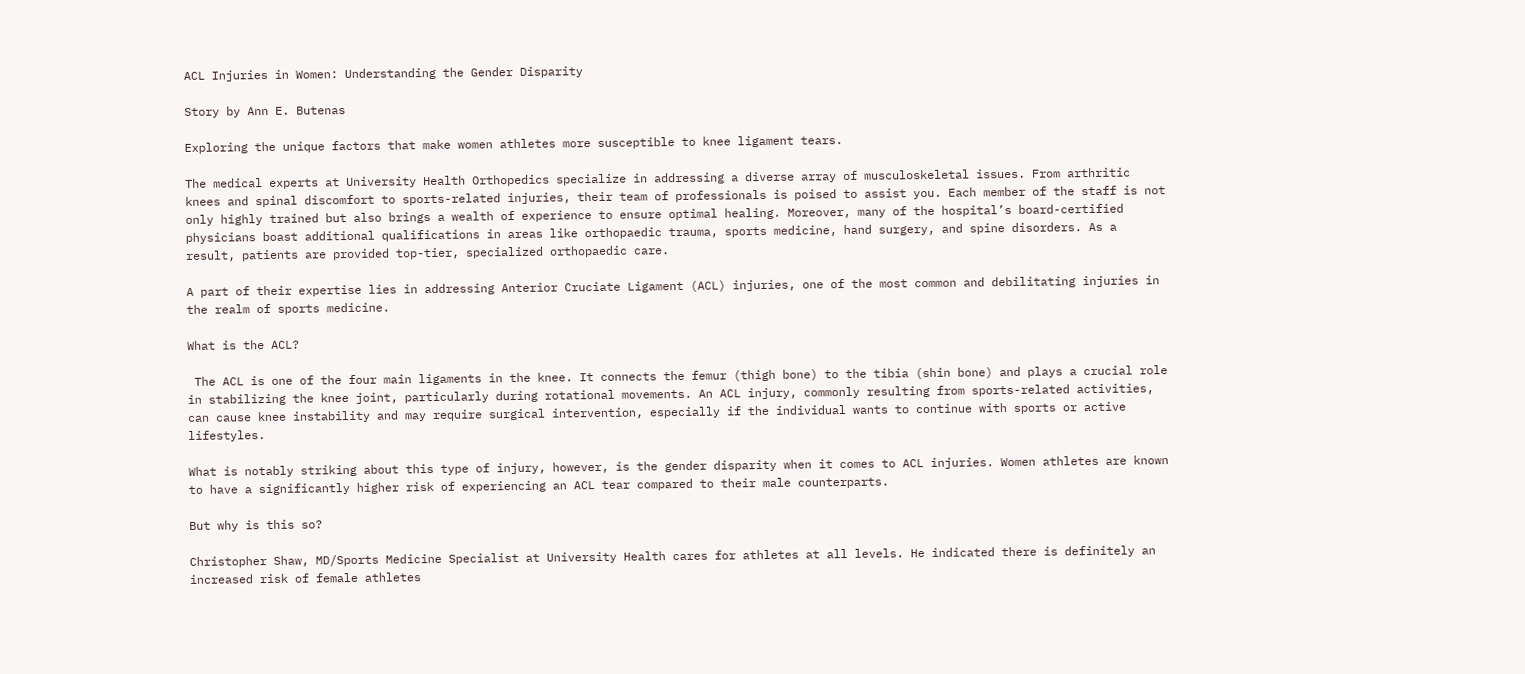ACL Injuries in Women: Understanding the Gender Disparity

Story by Ann E. Butenas

Exploring the unique factors that make women athletes more susceptible to knee ligament tears.

The medical experts at University Health Orthopedics specialize in addressing a diverse array of musculoskeletal issues. From arthritic knees and spinal discomfort to sports-related injuries, their team of professionals is poised to assist you. Each member of the staff is not only highly trained but also brings a wealth of experience to ensure optimal healing. Moreover, many of the hospital’s board-certified physicians boast additional qualifications in areas like orthopaedic trauma, sports medicine, hand surgery, and spine disorders. As a result, patients are provided top-tier, specialized orthopaedic care.

A part of their expertise lies in addressing Anterior Cruciate Ligament (ACL) injuries, one of the most common and debilitating injuries in the realm of sports medicine.

What is the ACL?

 The ACL is one of the four main ligaments in the knee. It connects the femur (thigh bone) to the tibia (shin bone) and plays a crucial role in stabilizing the knee joint, particularly during rotational movements. An ACL injury, commonly resulting from sports-related activities, can cause knee instability and may require surgical intervention, especially if the individual wants to continue with sports or active lifestyles.

What is notably striking about this type of injury, however, is the gender disparity when it comes to ACL injuries. Women athletes are known to have a significantly higher risk of experiencing an ACL tear compared to their male counterparts.

But why is this so?

Christopher Shaw, MD/Sports Medicine Specialist at University Health cares for athletes at all levels. He indicated there is definitely an increased risk of female athletes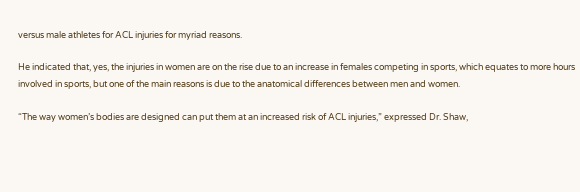versus male athletes for ACL injuries for myriad reasons.

He indicated that, yes, the injuries in women are on the rise due to an increase in females competing in sports, which equates to more hours involved in sports, but one of the main reasons is due to the anatomical differences between men and women.

“The way women’s bodies are designed can put them at an increased risk of ACL injuries,” expressed Dr. Shaw,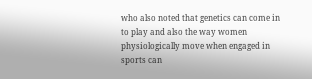who also noted that genetics can come in to play and also the way women physiologically move when engaged in sports can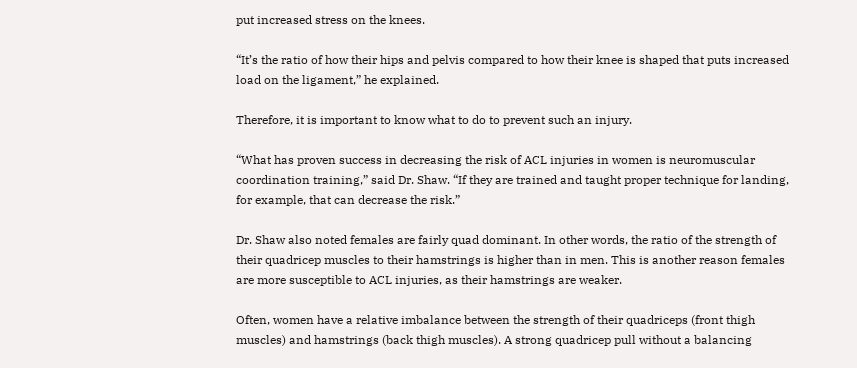put increased stress on the knees.

“It’s the ratio of how their hips and pelvis compared to how their knee is shaped that puts increased load on the ligament,” he explained.

Therefore, it is important to know what to do to prevent such an injury.

“What has proven success in decreasing the risk of ACL injuries in women is neuromuscular coordination training,” said Dr. Shaw. “If they are trained and taught proper technique for landing, for example, that can decrease the risk.”

Dr. Shaw also noted females are fairly quad dominant. In other words, the ratio of the strength of their quadricep muscles to their hamstrings is higher than in men. This is another reason females are more susceptible to ACL injuries, as their hamstrings are weaker.

Often, women have a relative imbalance between the strength of their quadriceps (front thigh muscles) and hamstrings (back thigh muscles). A strong quadricep pull without a balancing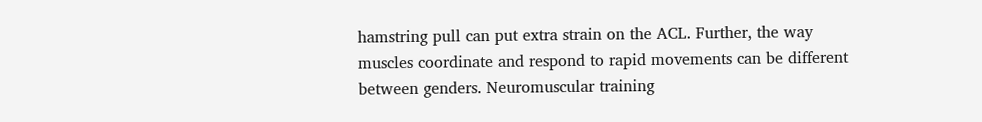hamstring pull can put extra strain on the ACL. Further, the way muscles coordinate and respond to rapid movements can be different between genders. Neuromuscular training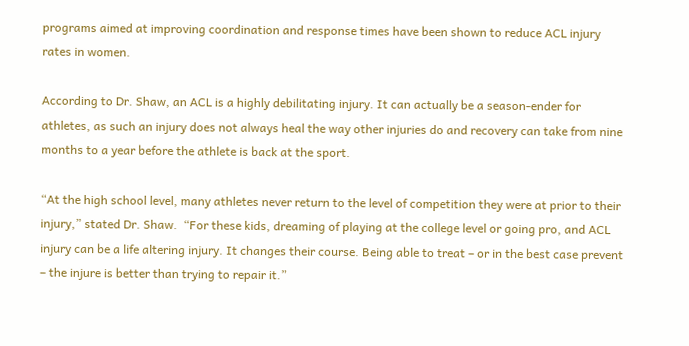programs aimed at improving coordination and response times have been shown to reduce ACL injury rates in women.

According to Dr. Shaw, an ACL is a highly debilitating injury. It can actually be a season-ender for athletes, as such an injury does not always heal the way other injuries do and recovery can take from nine months to a year before the athlete is back at the sport.

“At the high school level, many athletes never return to the level of competition they were at prior to their injury,” stated Dr. Shaw.  “For these kids, dreaming of playing at the college level or going pro, and ACL injury can be a life altering injury. It changes their course. Being able to treat – or in the best case prevent – the injure is better than trying to repair it.”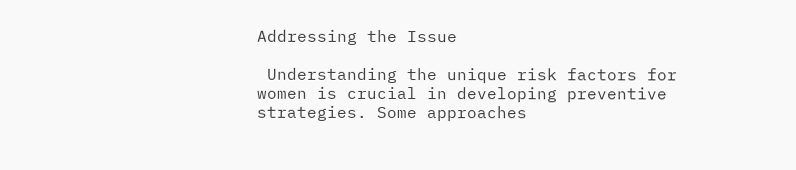Addressing the Issue

 Understanding the unique risk factors for women is crucial in developing preventive strategies. Some approaches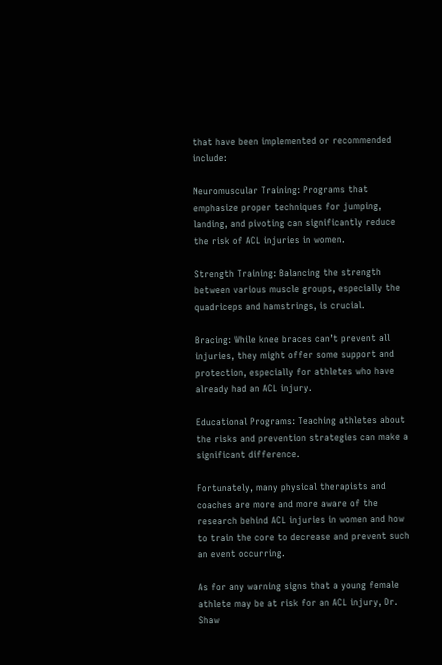that have been implemented or recommended include:

Neuromuscular Training: Programs that emphasize proper techniques for jumping, landing, and pivoting can significantly reduce the risk of ACL injuries in women.

Strength Training: Balancing the strength between various muscle groups, especially the quadriceps and hamstrings, is crucial.

Bracing: While knee braces can’t prevent all injuries, they might offer some support and protection, especially for athletes who have already had an ACL injury.

Educational Programs: Teaching athletes about the risks and prevention strategies can make a significant difference.

Fortunately, many physical therapists and coaches are more and more aware of the research behind ACL injuries in women and how to train the core to decrease and prevent such an event occurring.

As for any warning signs that a young female athlete may be at risk for an ACL injury, Dr. Shaw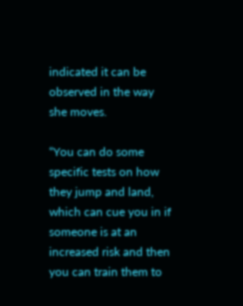indicated it can be observed in the way she moves.

“You can do some specific tests on how they jump and land, which can cue you in if someone is at an increased risk and then you can train them to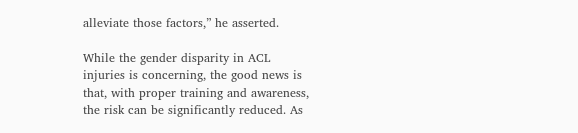alleviate those factors,” he asserted.

While the gender disparity in ACL injuries is concerning, the good news is that, with proper training and awareness, the risk can be significantly reduced. As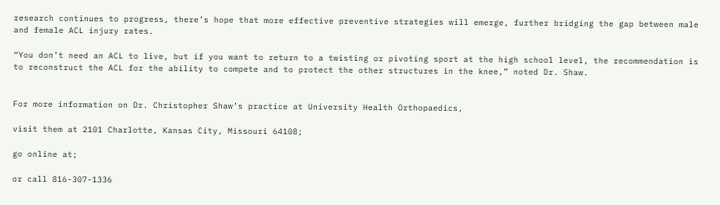research continues to progress, there’s hope that more effective preventive strategies will emerge, further bridging the gap between male and female ACL injury rates.

“You don’t need an ACL to live, but if you want to return to a twisting or pivoting sport at the high school level, the recommendation is to reconstruct the ACL for the ability to compete and to protect the other structures in the knee,” noted Dr. Shaw.


For more information on Dr. Christopher Shaw’s practice at University Health Orthopaedics,

visit them at 2101 Charlotte, Kansas City, Missouri 64108;

go online at;

or call 816-307-1336